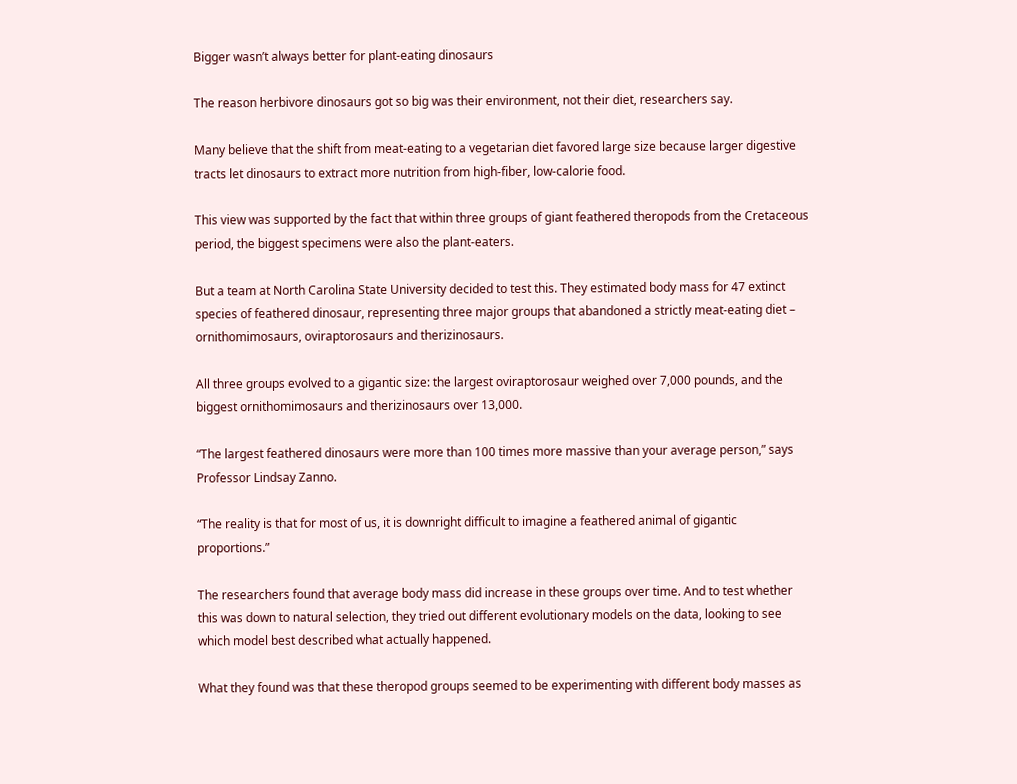Bigger wasn’t always better for plant-eating dinosaurs

The reason herbivore dinosaurs got so big was their environment, not their diet, researchers say.

Many believe that the shift from meat-eating to a vegetarian diet favored large size because larger digestive tracts let dinosaurs to extract more nutrition from high-fiber, low-calorie food.

This view was supported by the fact that within three groups of giant feathered theropods from the Cretaceous period, the biggest specimens were also the plant-eaters.

But a team at North Carolina State University decided to test this. They estimated body mass for 47 extinct species of feathered dinosaur, representing three major groups that abandoned a strictly meat-eating diet – ornithomimosaurs, oviraptorosaurs and therizinosaurs.

All three groups evolved to a gigantic size: the largest oviraptorosaur weighed over 7,000 pounds, and the biggest ornithomimosaurs and therizinosaurs over 13,000.

“The largest feathered dinosaurs were more than 100 times more massive than your average person,” says Professor Lindsay Zanno.

“The reality is that for most of us, it is downright difficult to imagine a feathered animal of gigantic proportions.”

The researchers found that average body mass did increase in these groups over time. And to test whether this was down to natural selection, they tried out different evolutionary models on the data, looking to see which model best described what actually happened.

What they found was that these theropod groups seemed to be experimenting with different body masses as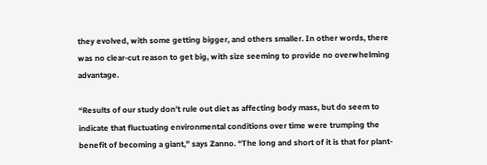they evolved, with some getting bigger, and others smaller. In other words, there was no clear-cut reason to get big, with size seeming to provide no overwhelming advantage.

“Results of our study don’t rule out diet as affecting body mass, but do seem to indicate that fluctuating environmental conditions over time were trumping the benefit of becoming a giant,” says Zanno. “The long and short of it is that for plant-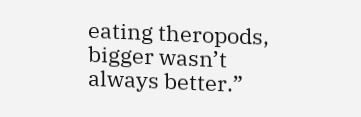eating theropods, bigger wasn’t always better.”